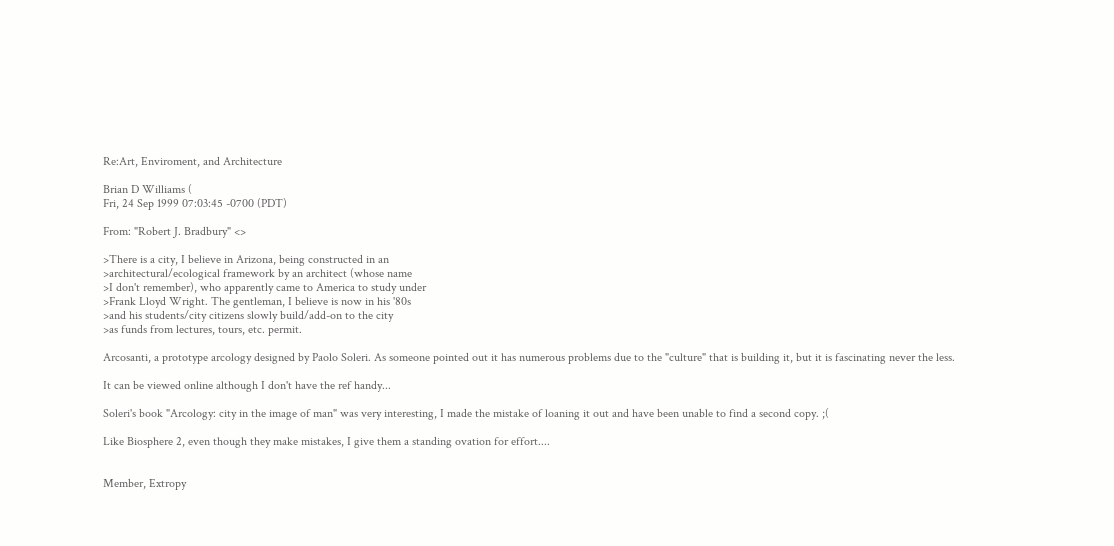Re:Art, Enviroment, and Architecture

Brian D Williams (
Fri, 24 Sep 1999 07:03:45 -0700 (PDT)

From: "Robert J. Bradbury" <>

>There is a city, I believe in Arizona, being constructed in an
>architectural/ecological framework by an architect (whose name
>I don't remember), who apparently came to America to study under
>Frank Lloyd Wright. The gentleman, I believe is now in his '80s
>and his students/city citizens slowly build/add-on to the city
>as funds from lectures, tours, etc. permit.

Arcosanti, a prototype arcology designed by Paolo Soleri. As someone pointed out it has numerous problems due to the "culture" that is building it, but it is fascinating never the less.

It can be viewed online although I don't have the ref handy...

Soleri's book "Arcology: city in the image of man" was very interesting, I made the mistake of loaning it out and have been unable to find a second copy. ;(

Like Biosphere 2, even though they make mistakes, I give them a standing ovation for effort....


Member, Extropy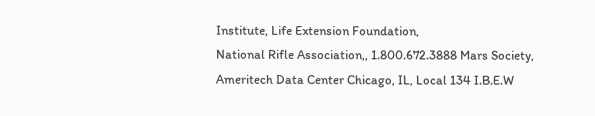Institute, Life Extension Foundation,
National Rifle Association,, 1.800.672.3888 Mars Society,
Ameritech Data Center Chicago, IL, Local 134 I.B.E.W